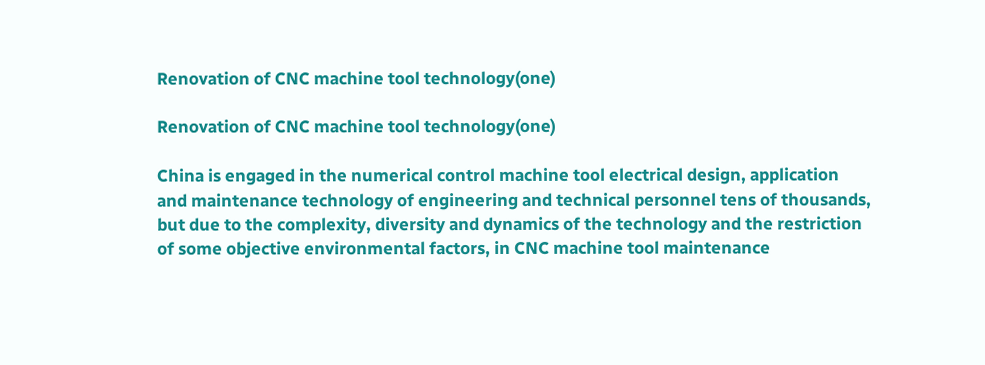Renovation of CNC machine tool technology(one)

Renovation of CNC machine tool technology(one)

China is engaged in the numerical control machine tool electrical design, application and maintenance technology of engineering and technical personnel tens of thousands, but due to the complexity, diversity and dynamics of the technology and the restriction of some objective environmental factors, in CNC machine tool maintenance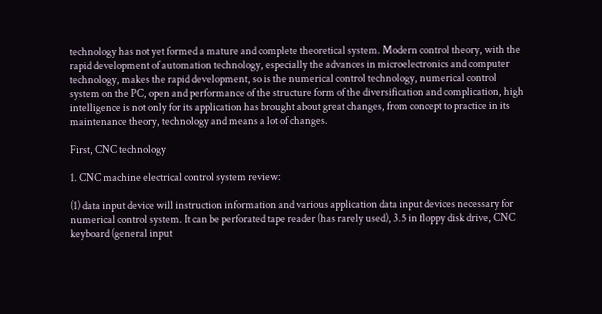technology has not yet formed a mature and complete theoretical system. Modern control theory, with the rapid development of automation technology, especially the advances in microelectronics and computer technology, makes the rapid development, so is the numerical control technology, numerical control system on the PC, open and performance of the structure form of the diversification and complication, high intelligence is not only for its application has brought about great changes, from concept to practice in its maintenance theory, technology and means a lot of changes.

First, CNC technology

1. CNC machine electrical control system review:

(1) data input device will instruction information and various application data input devices necessary for numerical control system. It can be perforated tape reader (has rarely used), 3.5 in floppy disk drive, CNC keyboard (general input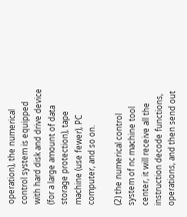operation), the numerical control system is equipped with hard disk and drive device (for a large amount of data storage protection), tape machine (use fewer), PC computer, and so on.

(2) the numerical control system of nc machine tool center, it will receive all the instruction decode functions, operations, and then send out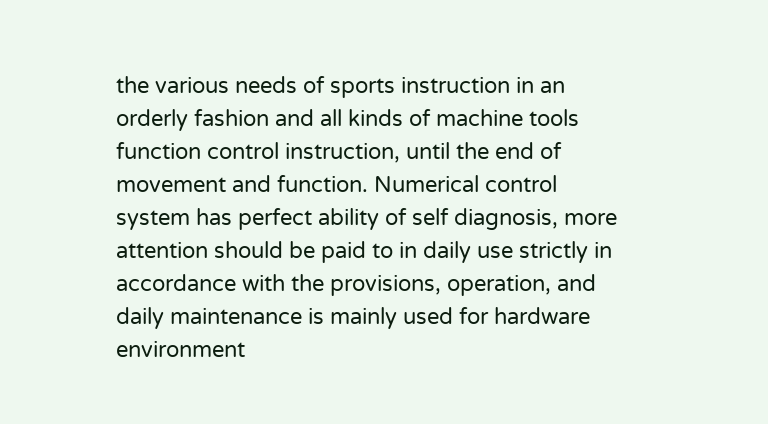the various needs of sports instruction in an orderly fashion and all kinds of machine tools function control instruction, until the end of movement and function. Numerical control system has perfect ability of self diagnosis, more attention should be paid to in daily use strictly in accordance with the provisions, operation, and daily maintenance is mainly used for hardware environment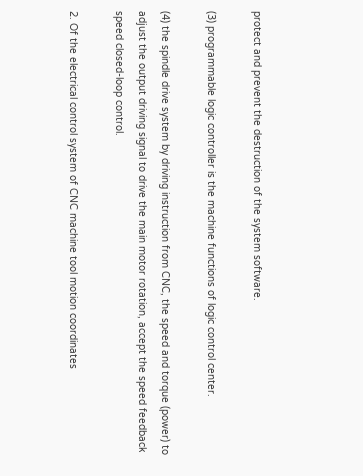protect and prevent the destruction of the system software.

(3) programmable logic controller is the machine functions of logic control center.

(4) the spindle drive system by driving instruction from CNC, the speed and torque (power) to adjust the output driving signal to drive the main motor rotation, accept the speed feedback speed closed-loop control.

2. Of the electrical control system of CNC machine tool motion coordinates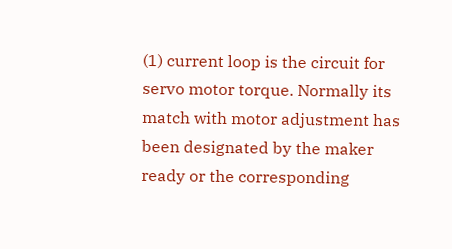(1) current loop is the circuit for servo motor torque. Normally its match with motor adjustment has been designated by the maker ready or the corresponding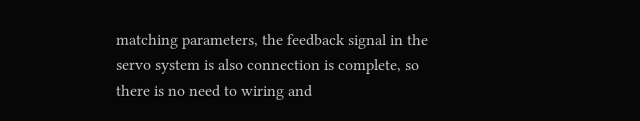matching parameters, the feedback signal in the servo system is also connection is complete, so there is no need to wiring and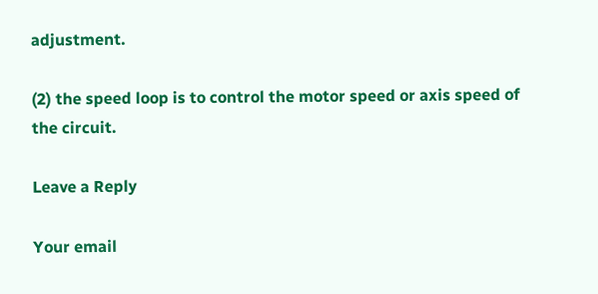adjustment.

(2) the speed loop is to control the motor speed or axis speed of the circuit.

Leave a Reply

Your email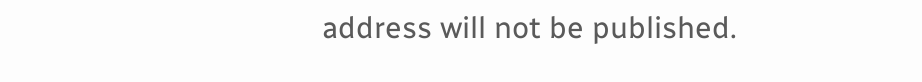address will not be published.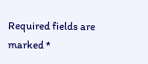Required fields are marked *